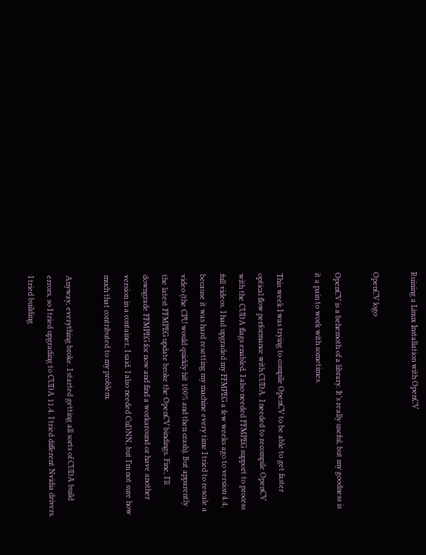Ruining a Linux Installation with OpenCV

OpenCV logo

OpenCV is a behemoth of a library. It’s really useful, but my goodness is it a pain to work with sometimes.

This week I was trying to compile OpenCV to be able to get faster optical flow performance with CUDA. I needed to recompile OpenCV with the CUDA flags enabled. I also needed FFMPEG support to process full videos. I had upgraded my FFMPEG a few weeks ago to version 4.4, because it was hard resetting my machine every time I tried to rescale a video (the CPU would quickly hit 100% and then crash). But apparently the latest FFMPEG update broke the OpenCV bindings. Fine, I’ll downgrade FFMPEG for now and find a workaround or have another version in a container, I said. I also needed CuDNN, but I’m not sure how much that contributed to my problem.

Anyway, everything broke. I started getting all sorts of CUDA build errors, so I tried upgrading to CUDA 11.4. I tried different Nvidia drivers. I tried building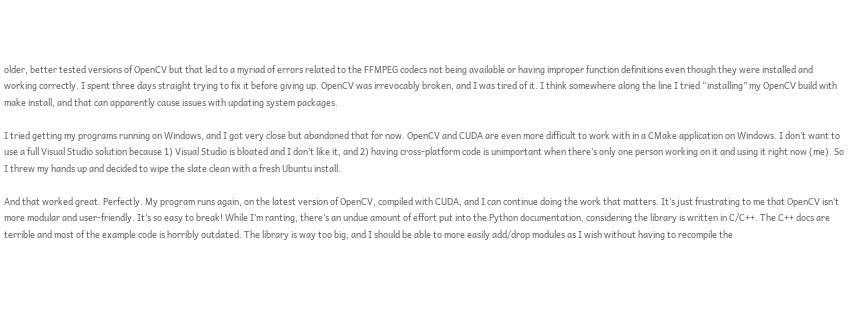older, better tested versions of OpenCV but that led to a myriad of errors related to the FFMPEG codecs not being available or having improper function definitions even though they were installed and working correctly. I spent three days straight trying to fix it before giving up. OpenCV was irrevocably broken, and I was tired of it. I think somewhere along the line I tried “installing” my OpenCV build with make install, and that can apparently cause issues with updating system packages.

I tried getting my programs running on Windows, and I got very close but abandoned that for now. OpenCV and CUDA are even more difficult to work with in a CMake application on Windows. I don’t want to use a full Visual Studio solution because 1) Visual Studio is bloated and I don’t like it, and 2) having cross-platform code is unimportant when there’s only one person working on it and using it right now (me). So I threw my hands up and decided to wipe the slate clean with a fresh Ubuntu install.

And that worked great. Perfectly. My program runs again, on the latest version of OpenCV, compiled with CUDA, and I can continue doing the work that matters. It’s just frustrating to me that OpenCV isn’t more modular and user-friendly. It’s so easy to break! While I’m ranting, there’s an undue amount of effort put into the Python documentation, considering the library is written in C/C++. The C++ docs are terrible and most of the example code is horribly outdated. The library is way too big, and I should be able to more easily add/drop modules as I wish without having to recompile the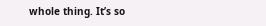whole thing. It’s so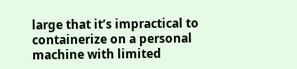large that it’s impractical to containerize on a personal machine with limited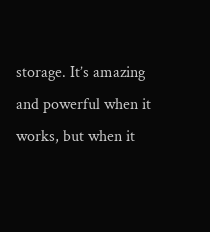storage. It’s amazing and powerful when it works, but when it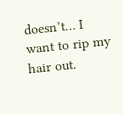doesn’t… I want to rip my hair out.